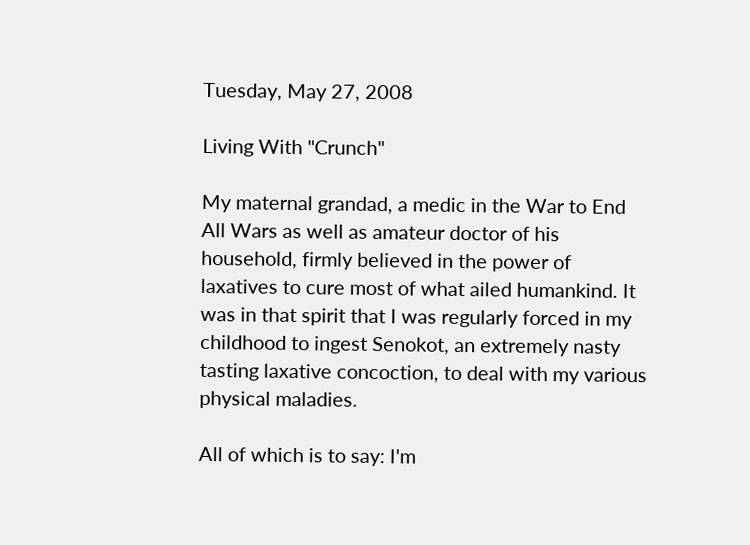Tuesday, May 27, 2008

Living With "Crunch"

My maternal grandad, a medic in the War to End All Wars as well as amateur doctor of his household, firmly believed in the power of laxatives to cure most of what ailed humankind. It was in that spirit that I was regularly forced in my childhood to ingest Senokot, an extremely nasty tasting laxative concoction, to deal with my various physical maladies.

All of which is to say: I'm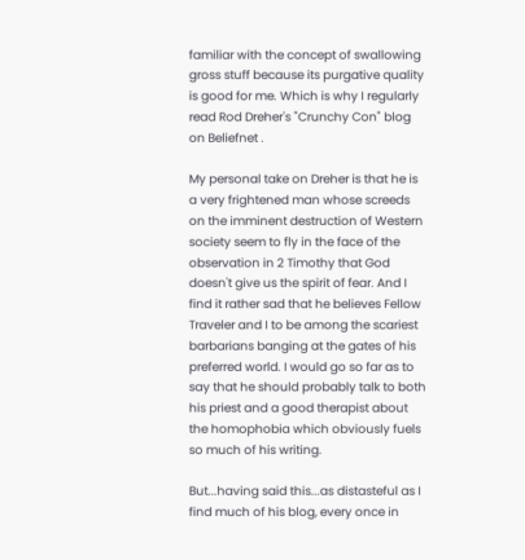familiar with the concept of swallowing gross stuff because its purgative quality is good for me. Which is why I regularly read Rod Dreher's "Crunchy Con" blog on Beliefnet .

My personal take on Dreher is that he is a very frightened man whose screeds on the imminent destruction of Western society seem to fly in the face of the observation in 2 Timothy that God doesn't give us the spirit of fear. And I find it rather sad that he believes Fellow Traveler and I to be among the scariest barbarians banging at the gates of his preferred world. I would go so far as to say that he should probably talk to both his priest and a good therapist about the homophobia which obviously fuels so much of his writing.

But...having said this...as distasteful as I find much of his blog, every once in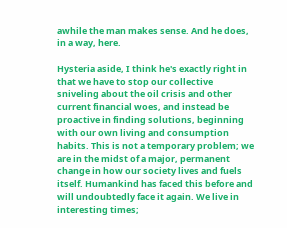awhile the man makes sense. And he does, in a way, here.

Hysteria aside, I think he's exactly right in that we have to stop our collective sniveling about the oil crisis and other current financial woes, and instead be proactive in finding solutions, beginning with our own living and consumption habits. This is not a temporary problem; we are in the midst of a major, permanent change in how our society lives and fuels itself. Humankind has faced this before and will undoubtedly face it again. We live in interesting times;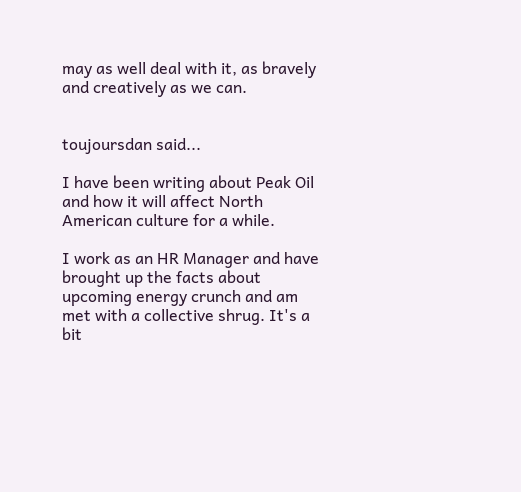may as well deal with it, as bravely and creatively as we can.


toujoursdan said...

I have been writing about Peak Oil and how it will affect North American culture for a while.

I work as an HR Manager and have brought up the facts about upcoming energy crunch and am met with a collective shrug. It's a bit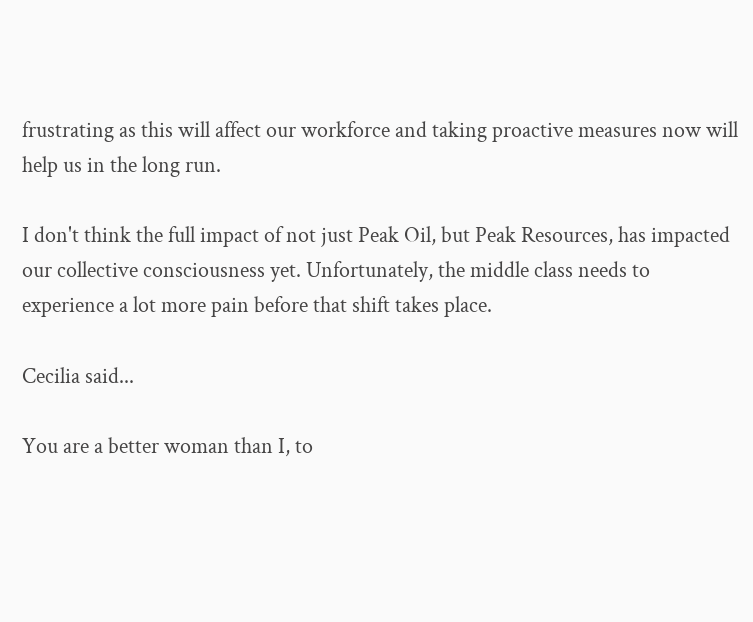frustrating as this will affect our workforce and taking proactive measures now will help us in the long run.

I don't think the full impact of not just Peak Oil, but Peak Resources, has impacted our collective consciousness yet. Unfortunately, the middle class needs to experience a lot more pain before that shift takes place.

Cecilia said...

You are a better woman than I, to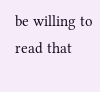be willing to read that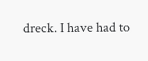dreck. I have had to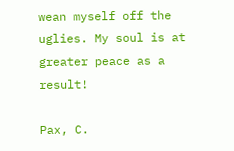wean myself off the uglies. My soul is at greater peace as a result!

Pax, C.